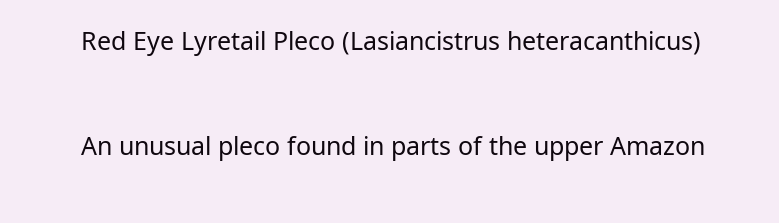Red Eye Lyretail Pleco (Lasiancistrus heteracanthicus)


An unusual pleco found in parts of the upper Amazon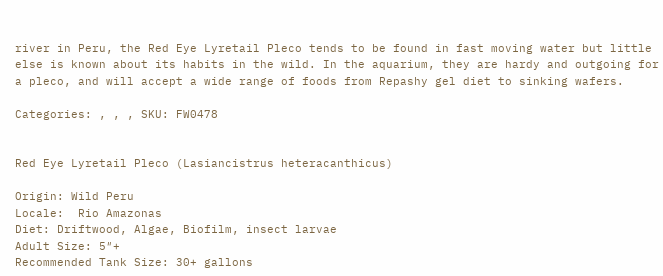river in Peru, the Red Eye Lyretail Pleco tends to be found in fast moving water but little else is known about its habits in the wild. In the aquarium, they are hardy and outgoing for a pleco, and will accept a wide range of foods from Repashy gel diet to sinking wafers.

Categories: , , , SKU: FW0478


Red Eye Lyretail Pleco (Lasiancistrus heteracanthicus)

Origin: Wild Peru
Locale:  Rio Amazonas
Diet: Driftwood, Algae, Biofilm, insect larvae
Adult Size: 5″+
Recommended Tank Size: 30+ gallons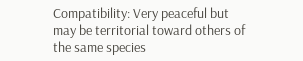Compatibility: Very peaceful but may be territorial toward others of the same species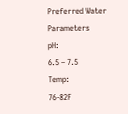Preferred Water Parameters
pH:                          6.5 – 7.5
Temp:                     76-82F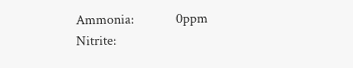Ammonia:              0ppm
Nitrite: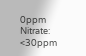0ppm
Nitrate:                  <30ppm